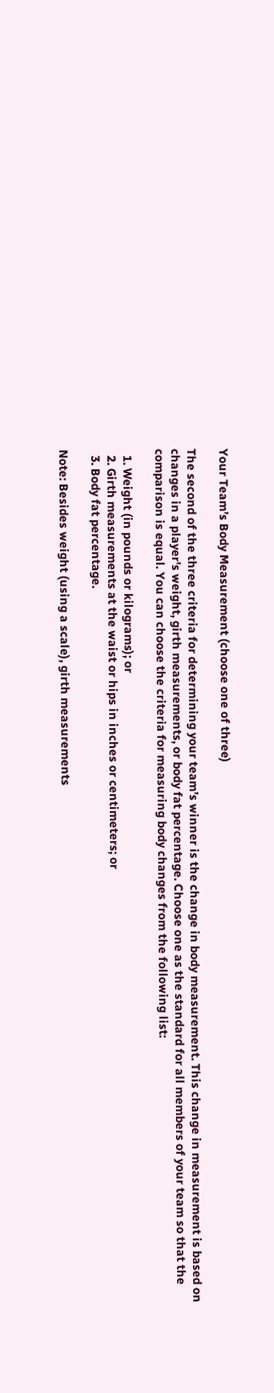Your Team’s Body Measurement (choose one of three)

The second of the three criteria for determining your team’s winner is the change in body measurement. This change in measurement is based on changes in a player's weight, girth measurements, or body fat percentage. Choose one as the standard for all members of your team so that the comparison is equal. You can choose the criteria for measuring body changes from the following list:

  1. Weight (in pounds or kilograms); or
  2. Girth measurements at the waist or hips in inches or centimeters; or
  3. Body fat percentage.

Note: Besides weight (using a scale), girth measurements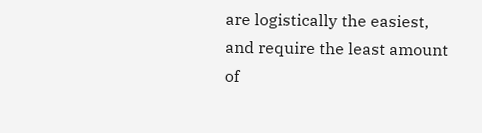are logistically the easiest, and require the least amount of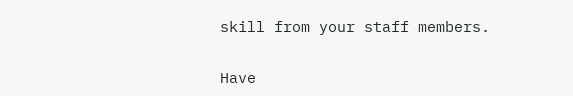skill from your staff members.

Have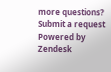more questions? Submit a request
Powered by Zendesk